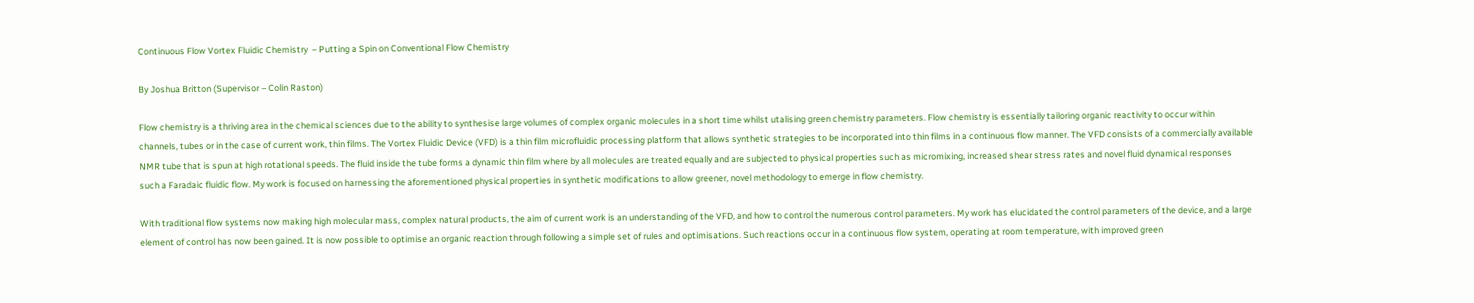Continuous Flow Vortex Fluidic Chemistry  – Putting a Spin on Conventional Flow Chemistry

By Joshua Britton (Supervisor – Colin Raston)

Flow chemistry is a thriving area in the chemical sciences due to the ability to synthesise large volumes of complex organic molecules in a short time whilst utalising green chemistry parameters. Flow chemistry is essentially tailoring organic reactivity to occur within channels, tubes or in the case of current work, thin films. The Vortex Fluidic Device (VFD) is a thin film microfluidic processing platform that allows synthetic strategies to be incorporated into thin films in a continuous flow manner. The VFD consists of a commercially available NMR tube that is spun at high rotational speeds. The fluid inside the tube forms a dynamic thin film where by all molecules are treated equally and are subjected to physical properties such as micromixing, increased shear stress rates and novel fluid dynamical responses such a Faradaic fluidic flow. My work is focused on harnessing the aforementioned physical properties in synthetic modifications to allow greener, novel methodology to emerge in flow chemistry.

With traditional flow systems now making high molecular mass, complex natural products, the aim of current work is an understanding of the VFD, and how to control the numerous control parameters. My work has elucidated the control parameters of the device, and a large element of control has now been gained. It is now possible to optimise an organic reaction through following a simple set of rules and optimisations. Such reactions occur in a continuous flow system, operating at room temperature, with improved green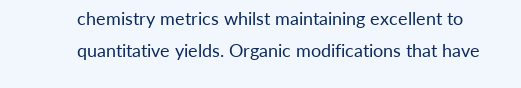chemistry metrics whilst maintaining excellent to quantitative yields. Organic modifications that have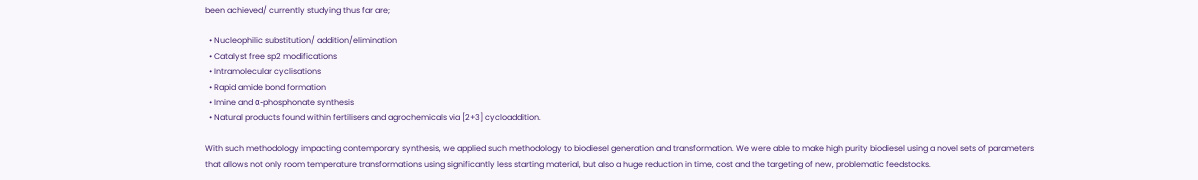been achieved/ currently studying thus far are;

  • Nucleophilic substitution/ addition/elimination
  • Catalyst free sp2 modifications
  • Intramolecular cyclisations
  • Rapid amide bond formation
  • Imine and α-phosphonate synthesis
  • Natural products found within fertilisers and agrochemicals via [2+3] cycloaddition.

With such methodology impacting contemporary synthesis, we applied such methodology to biodiesel generation and transformation. We were able to make high purity biodiesel using a novel sets of parameters that allows not only room temperature transformations using significantly less starting material, but also a huge reduction in time, cost and the targeting of new, problematic feedstocks.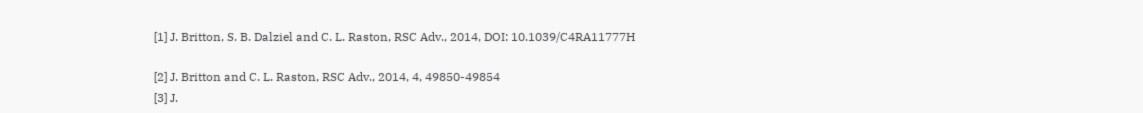[1] J. Britton, S. B. Dalziel and C. L. Raston, RSC Adv., 2014, DOI: 10.1039/C4RA11777H

[2] J. Britton and C. L. Raston, RSC Adv., 2014, 4, 49850-49854
[3] J.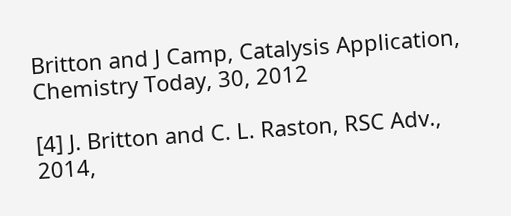Britton and J Camp, Catalysis Application, Chemistry Today, 30, 2012

[4] J. Britton and C. L. Raston, RSC Adv., 2014,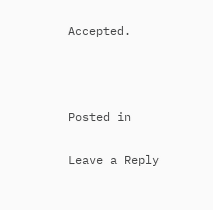Accepted.



Posted in

Leave a Reply